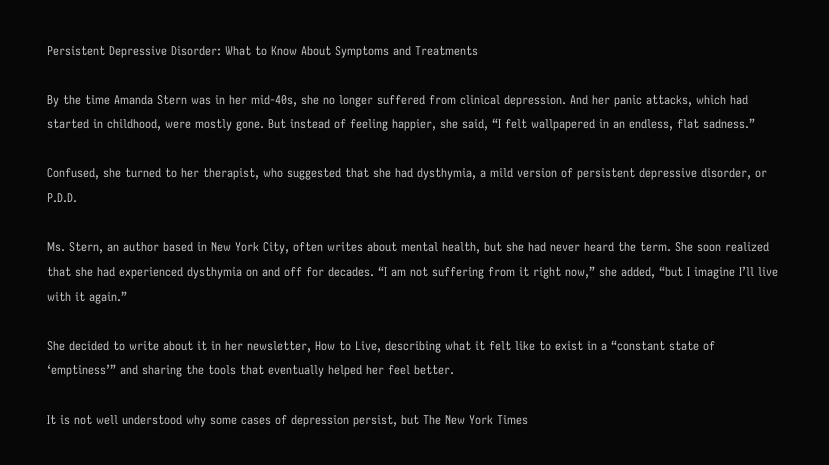Persistent Depressive Disorder: What to Know About Symptoms and Treatments

By the time Amanda Stern was in her mid-40s, she no longer suffered from clinical depression. And her panic attacks, which had started in childhood, were mostly gone. But instead of feeling happier, she said, “I felt wallpapered in an endless, flat sadness.”

Confused, she turned to her therapist, who suggested that she had dysthymia, a mild version of persistent depressive disorder, or P.D.D.

Ms. Stern, an author based in New York City, often writes about mental health, but she had never heard the term. She soon realized that she had experienced dysthymia on and off for decades. “I am not suffering from it right now,” she added, “but I imagine I’ll live with it again.”

She decided to write about it in her newsletter, How to Live, describing what it felt like to exist in a “constant state of ‘emptiness’” and sharing the tools that eventually helped her feel better.

It is not well understood why some cases of depression persist, but The New York Times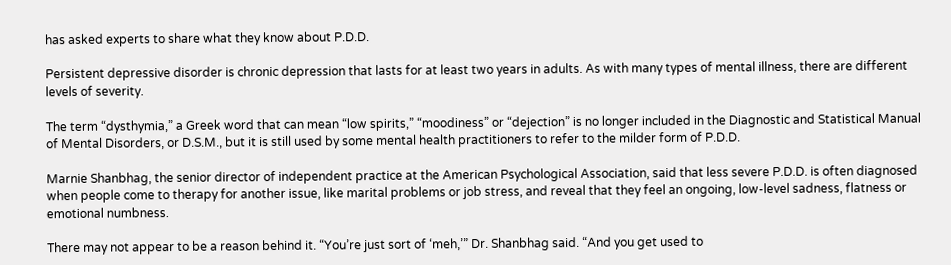has asked experts to share what they know about P.D.D.

Persistent depressive disorder is chronic depression that lasts for at least two years in adults. As with many types of mental illness, there are different levels of severity.

The term “dysthymia,” a Greek word that can mean “low spirits,” “moodiness” or “dejection” is no longer included in the Diagnostic and Statistical Manual of Mental Disorders, or D.S.M., but it is still used by some mental health practitioners to refer to the milder form of P.D.D.

Marnie Shanbhag, the senior director of independent practice at the American Psychological Association, said that less severe P.D.D. is often diagnosed when people come to therapy for another issue, like marital problems or job stress, and reveal that they feel an ongoing, low-level sadness, flatness or emotional numbness.

There may not appear to be a reason behind it. “You’re just sort of ‘meh,’” Dr. Shanbhag said. “And you get used to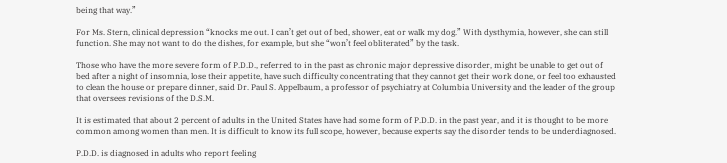being that way.”

For Ms. Stern, clinical depression “knocks me out. I can’t get out of bed, shower, eat or walk my dog.” With dysthymia, however, she can still function. She may not want to do the dishes, for example, but she “won’t feel obliterated” by the task.

Those who have the more severe form of P.D.D., referred to in the past as chronic major depressive disorder, might be unable to get out of bed after a night of insomnia, lose their appetite, have such difficulty concentrating that they cannot get their work done, or feel too exhausted to clean the house or prepare dinner, said Dr. Paul S. Appelbaum, a professor of psychiatry at Columbia University and the leader of the group that oversees revisions of the D.S.M.

It is estimated that about 2 percent of adults in the United States have had some form of P.D.D. in the past year, and it is thought to be more common among women than men. It is difficult to know its full scope, however, because experts say the disorder tends to be underdiagnosed.

P.D.D. is diagnosed in adults who report feeling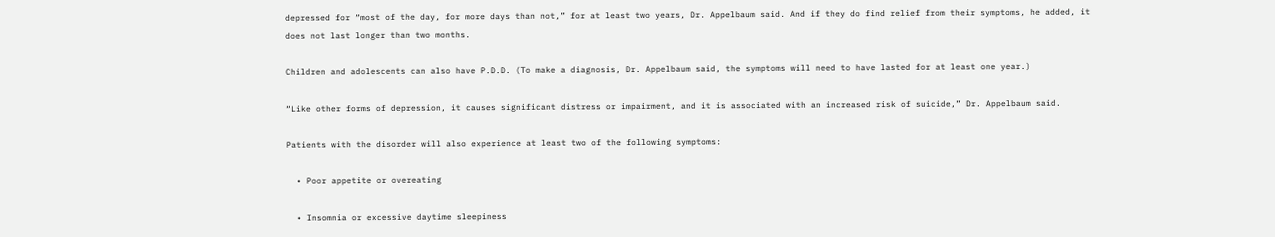depressed for “most of the day, for more days than not,” for at least two years, Dr. Appelbaum said. And if they do find relief from their symptoms, he added, it does not last longer than two months.

Children and adolescents can also have P.D.D. (To make a diagnosis, Dr. Appelbaum said, the symptoms will need to have lasted for at least one year.)

“Like other forms of depression, it causes significant distress or impairment, and it is associated with an increased risk of suicide,” Dr. Appelbaum said.

Patients with the disorder will also experience at least two of the following symptoms:

  • Poor appetite or overeating

  • Insomnia or excessive daytime sleepiness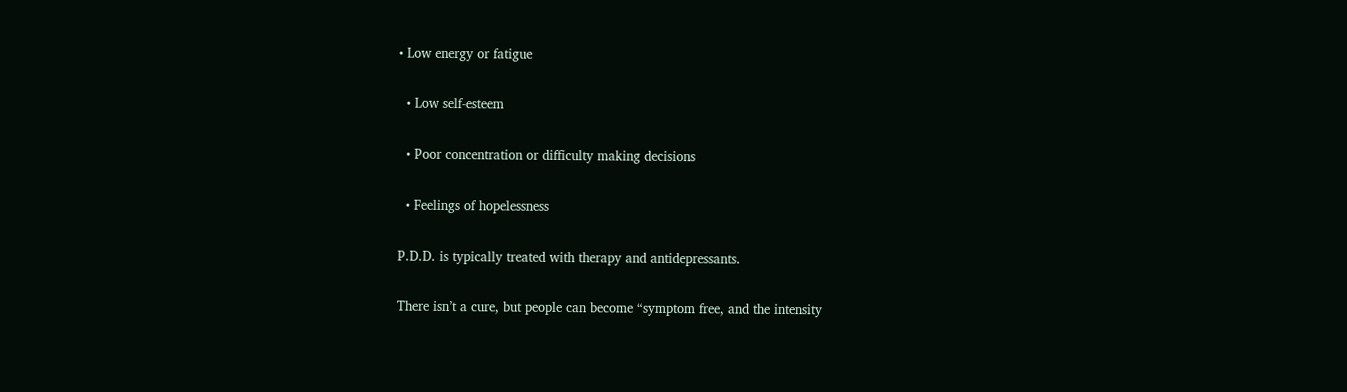• Low energy or fatigue

  • Low self-esteem

  • Poor concentration or difficulty making decisions

  • Feelings of hopelessness

P.D.D. is typically treated with therapy and antidepressants.

There isn’t a cure, but people can become “symptom free, and the intensity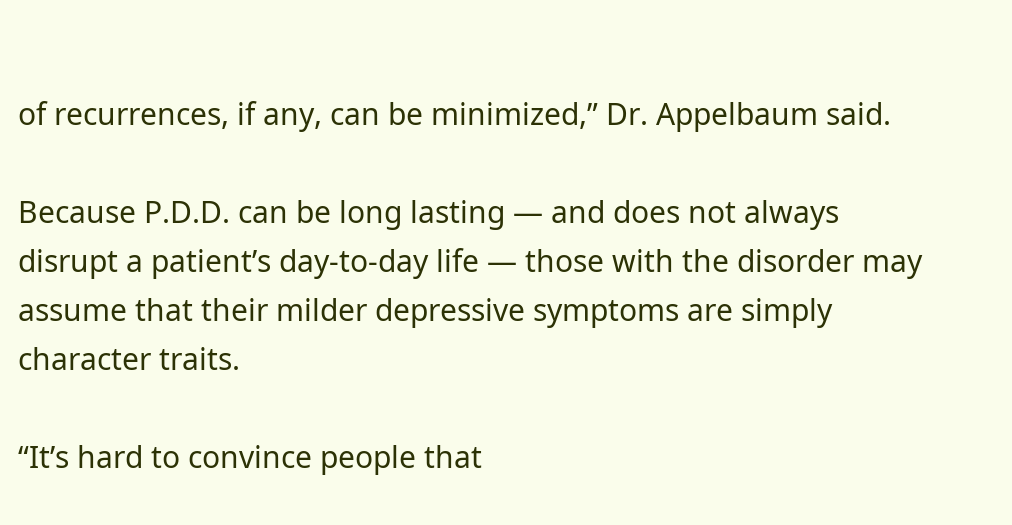of recurrences, if any, can be minimized,” Dr. Appelbaum said.

Because P.D.D. can be long lasting — and does not always disrupt a patient’s day-to-day life — those with the disorder may assume that their milder depressive symptoms are simply character traits.

“It’s hard to convince people that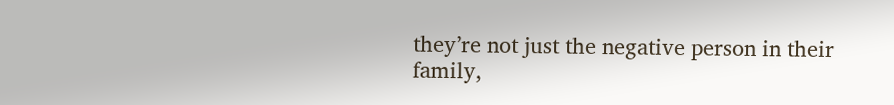they’re not just the negative person in their family,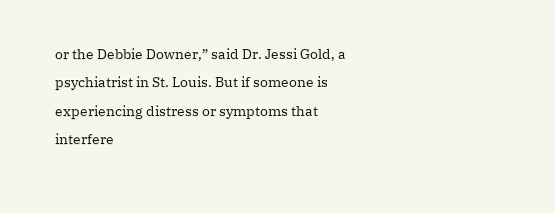or the Debbie Downer,” said Dr. Jessi Gold, a psychiatrist in St. Louis. But if someone is experiencing distress or symptoms that interfere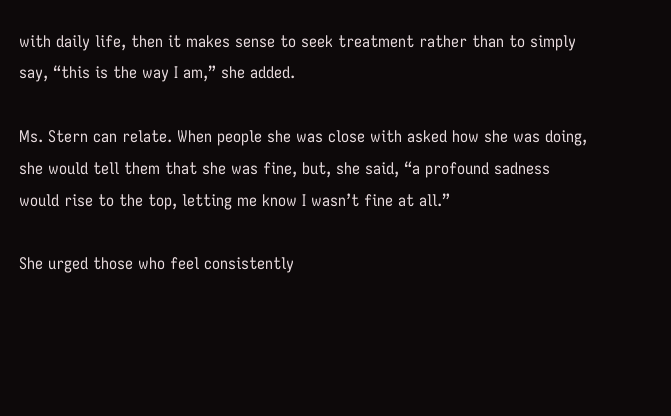with daily life, then it makes sense to seek treatment rather than to simply say, “this is the way I am,” she added.

Ms. Stern can relate. When people she was close with asked how she was doing, she would tell them that she was fine, but, she said, “a profound sadness would rise to the top, letting me know I wasn’t fine at all.”

She urged those who feel consistently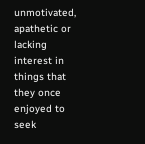unmotivated, apathetic or lacking interest in things that they once enjoyed to seek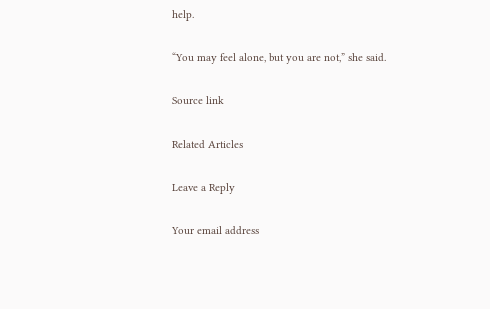help.

“You may feel alone, but you are not,” she said.

Source link

Related Articles

Leave a Reply

Your email address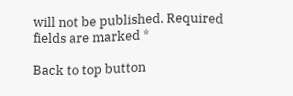will not be published. Required fields are marked *

Back to top button